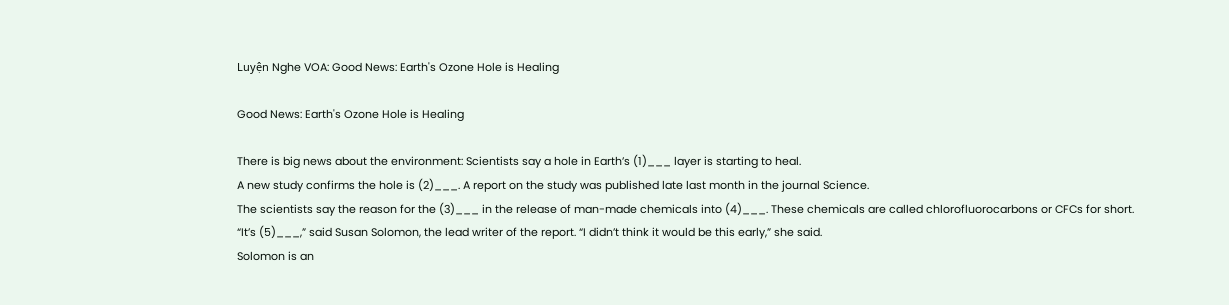Luyện Nghe VOA: Good News: Earth's Ozone Hole is Healing

Good News: Earth's Ozone Hole is Healing

There is big news about the environment: Scientists say a hole in Earth’s (1)___ layer is starting to heal.
A new study confirms the hole is (2)___. A report on the study was published late last month in the journal Science.
The scientists say the reason for the (3)___ in the release of man-made chemicals into (4)___. These chemicals are called chlorofluorocarbons or CFCs for short.
“It’s (5)___,” said Susan Solomon, the lead writer of the report. “I didn’t think it would be this early,” she said.
Solomon is an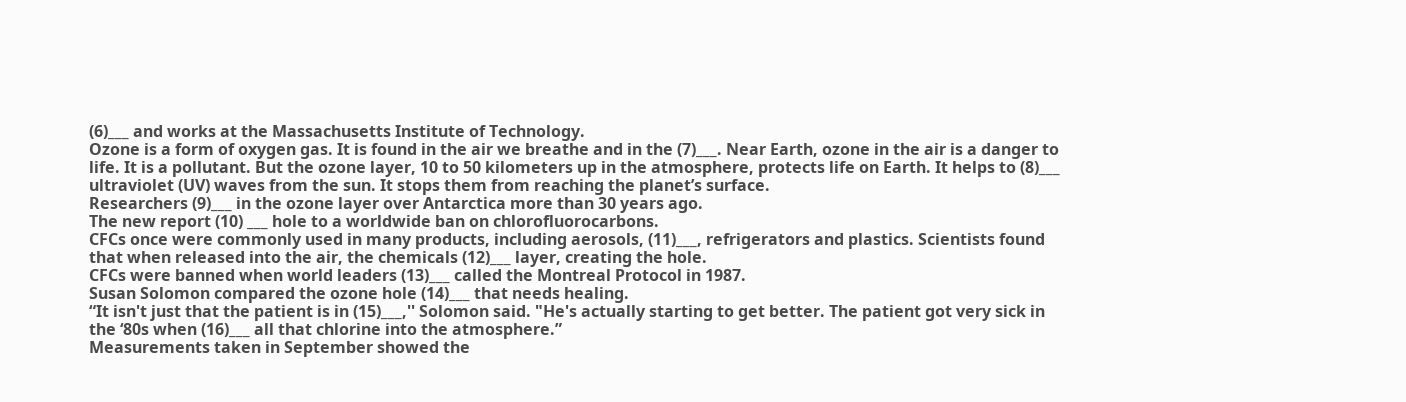(6)___ and works at the Massachusetts Institute of Technology.
Ozone is a form of oxygen gas. It is found in the air we breathe and in the (7)___. Near Earth, ozone in the air is a danger to life. It is a pollutant. But the ozone layer, 10 to 50 kilometers up in the atmosphere, protects life on Earth. It helps to (8)___ ultraviolet (UV) waves from the sun. It stops them from reaching the planet’s surface.
Researchers (9)___ in the ozone layer over Antarctica more than 30 years ago.
The new report (10) ___ hole to a worldwide ban on chlorofluorocarbons.
CFCs once were commonly used in many products, including aerosols, (11)___, refrigerators and plastics. Scientists found that when released into the air, the chemicals (12)___ layer, creating the hole.
CFCs were banned when world leaders (13)___ called the Montreal Protocol in 1987.
Susan Solomon compared the ozone hole (14)___ that needs healing.
“It isn't just that the patient is in (15)___,'' Solomon said. "He's actually starting to get better. The patient got very sick in the ‘80s when (16)___ all that chlorine into the atmosphere.”
Measurements taken in September showed the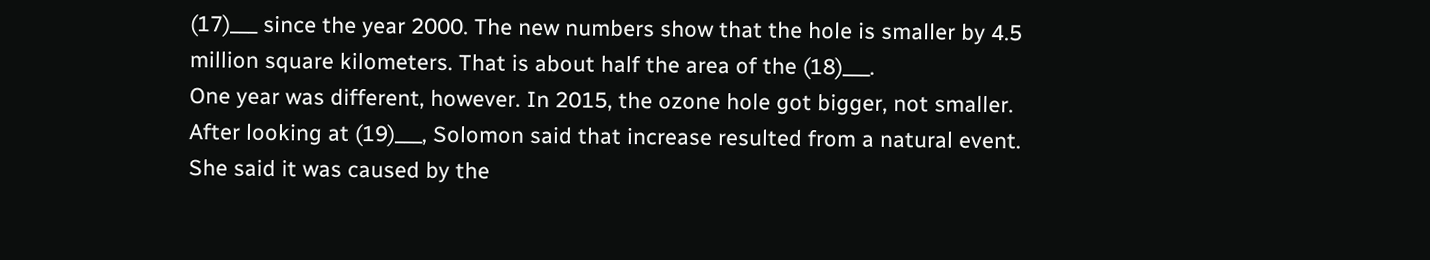(17)___ since the year 2000. The new numbers show that the hole is smaller by 4.5 million square kilometers. That is about half the area of the (18)___.
One year was different, however. In 2015, the ozone hole got bigger, not smaller. After looking at (19)___, Solomon said that increase resulted from a natural event. She said it was caused by the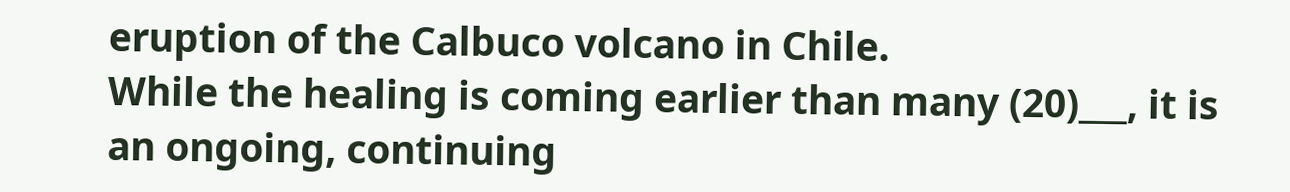eruption of the Calbuco volcano in Chile.
While the healing is coming earlier than many (20)___, it is an ongoing, continuing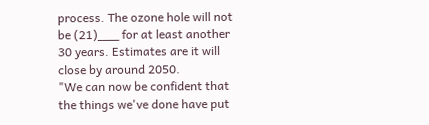process. The ozone hole will not be (21)___ for at least another 30 years. Estimates are it will close by around 2050.
"We can now be confident that the things we've done have put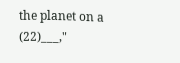the planet on a (22)___,"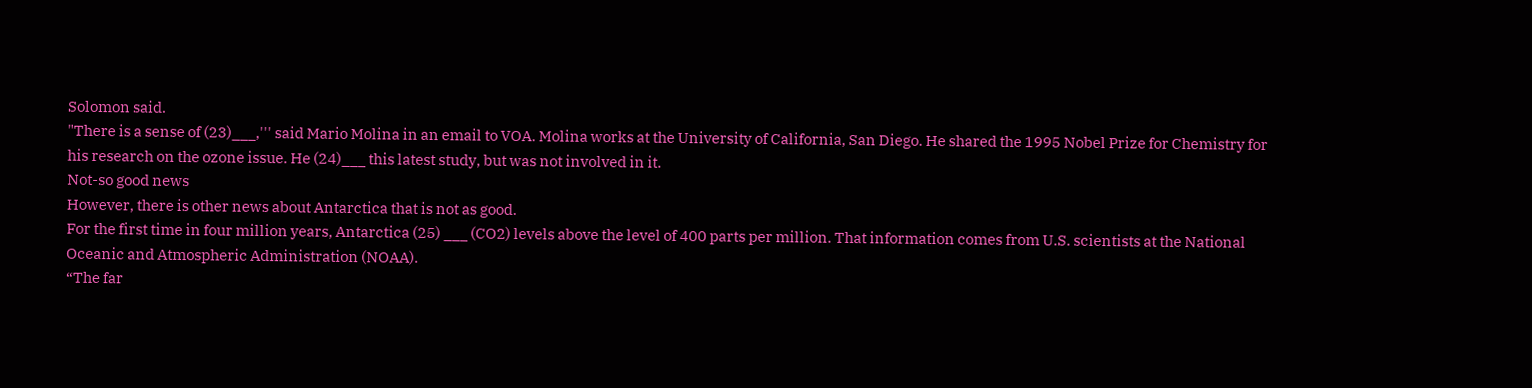Solomon said.
"There is a sense of (23)___,''' said Mario Molina in an email to VOA. Molina works at the University of California, San Diego. He shared the 1995 Nobel Prize for Chemistry for his research on the ozone issue. He (24)___ this latest study, but was not involved in it.
Not-so good news
However, there is other news about Antarctica that is not as good.
For the first time in four million years, Antarctica (25) ___ (CO2) levels above the level of 400 parts per million. That information comes from U.S. scientists at the National Oceanic and Atmospheric Administration (NOAA).
“The far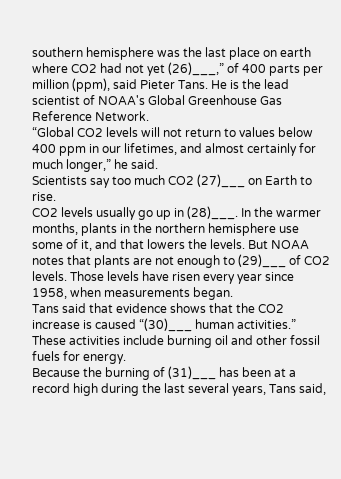southern hemisphere was the last place on earth where CO2 had not yet (26)___,” of 400 parts per million (ppm), said Pieter Tans. He is the lead scientist of NOAA's Global Greenhouse Gas Reference Network.
“Global CO2 levels will not return to values below 400 ppm in our lifetimes, and almost certainly for much longer,” he said.
Scientists say too much CO2 (27)___ on Earth to rise.
CO2 levels usually go up in (28)___. In the warmer months, plants in the northern hemisphere use some of it, and that lowers the levels. But NOAA notes that plants are not enough to (29)___ of CO2 levels. Those levels have risen every year since 1958, when measurements began.
Tans said that evidence shows that the CO2 increase is caused “(30)___ human activities.” These activities include burning oil and other fossil fuels for energy.
Because the burning of (31)___ has been at a record high during the last several years, Tans said,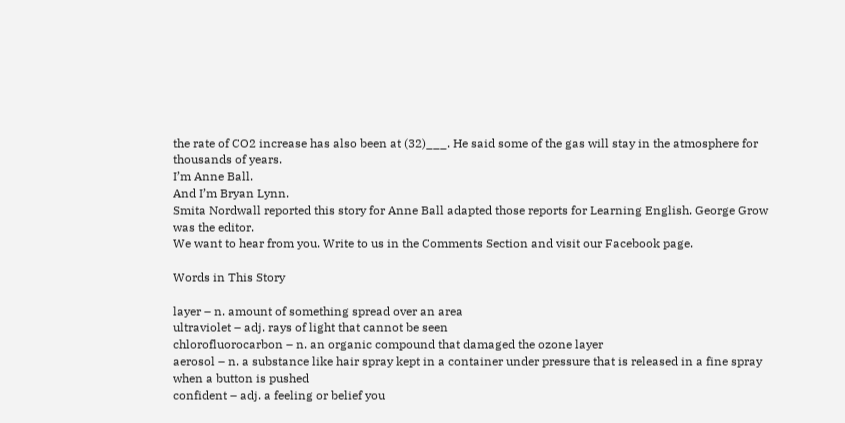the rate of CO2 increase has also been at (32)___. He said some of the gas will stay in the atmosphere for thousands of years.
I’m Anne Ball.
And I’m Bryan Lynn.
Smita Nordwall reported this story for Anne Ball adapted those reports for Learning English. George Grow was the editor.
We want to hear from you. Write to us in the Comments Section and visit our Facebook page.

Words in This Story

layer – n. amount of something spread over an area
ultraviolet – adj. rays of light that cannot be seen
chlorofluorocarbon – n. an organic compound that damaged the ozone layer
aerosol – n. a substance like hair spray kept in a container under pressure that is released in a fine spray when a button is pushed
confident – adj. a feeling or belief you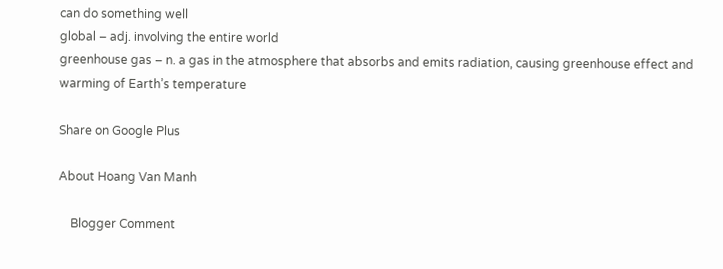can do something well
global – adj. involving the entire world
greenhouse gas – n. a gas in the atmosphere that absorbs and emits radiation, causing greenhouse effect and warming of Earth’s temperature

Share on Google Plus

About Hoang Van Manh

    Blogger Comment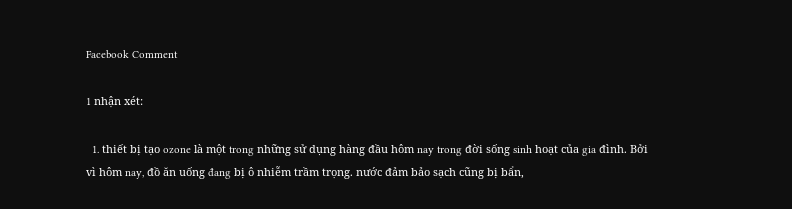Facebook Comment

1 nhận xét:

  1. thiết bị tạo ozone là một trong những sử dụng hàng đầu hôm nay trong đời sống sinh hoạt của gia đình. Bởi vì hôm nay, đồ ăn uống đang bị ô nhiễm trầm trọng. nước đảm bảo sạch cũng bị bẩn,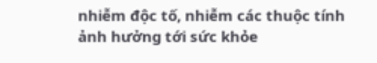nhiễm độc tố, nhiễm các thuộc tính ảnh hưởng tới sức khỏe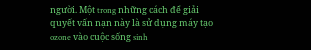người. Một trong những cách để giải quyết vấn nạn này là sử dụng máy tạo ozone vào cuộc sống sinh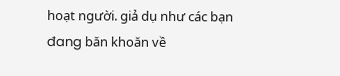hoạt người. giả dụ như các bạn đang băn khoăn về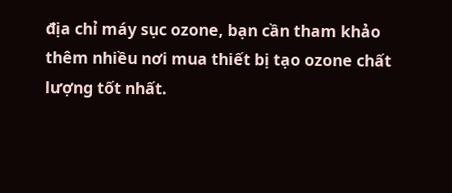địa chỉ máy sục ozone, bạn cần tham khảo thêm nhiều nơi mua thiết bị tạo ozone chất lượng tốt nhất.